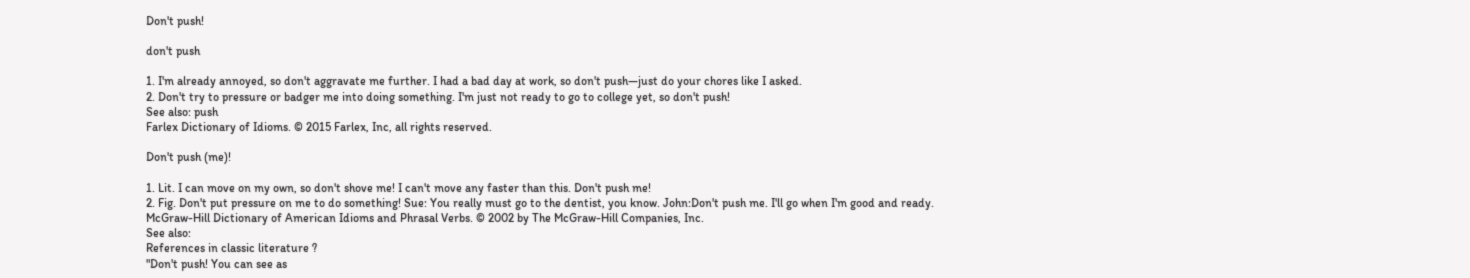Don't push!

don't push

1. I'm already annoyed, so don't aggravate me further. I had a bad day at work, so don't push—just do your chores like I asked.
2. Don't try to pressure or badger me into doing something. I'm just not ready to go to college yet, so don't push!
See also: push
Farlex Dictionary of Idioms. © 2015 Farlex, Inc, all rights reserved.

Don't push (me)!

1. Lit. I can move on my own, so don't shove me! I can't move any faster than this. Don't push me!
2. Fig. Don't put pressure on me to do something! Sue: You really must go to the dentist, you know. John:Don't push me. I'll go when I'm good and ready.
McGraw-Hill Dictionary of American Idioms and Phrasal Verbs. © 2002 by The McGraw-Hill Companies, Inc.
See also:
References in classic literature ?
"Don't push! You can see as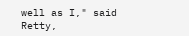well as I," said Retty,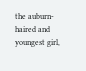the auburn-haired and youngest girl,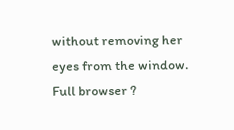without removing her eyes from the window.
Full browser ?